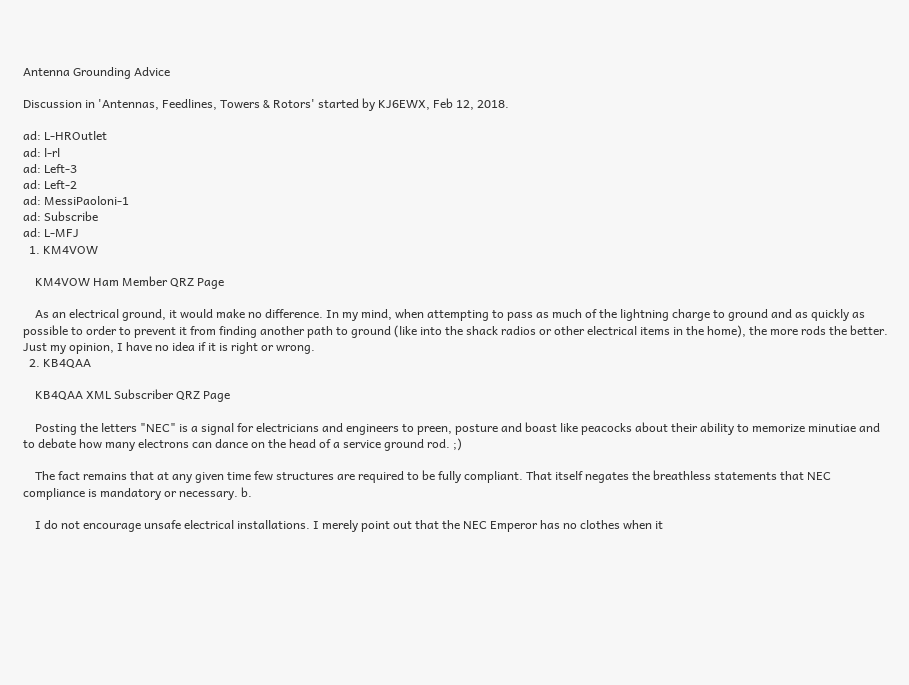Antenna Grounding Advice

Discussion in 'Antennas, Feedlines, Towers & Rotors' started by KJ6EWX, Feb 12, 2018.

ad: L-HROutlet
ad: l-rl
ad: Left-3
ad: Left-2
ad: MessiPaoloni-1
ad: Subscribe
ad: L-MFJ
  1. KM4VOW

    KM4VOW Ham Member QRZ Page

    As an electrical ground, it would make no difference. In my mind, when attempting to pass as much of the lightning charge to ground and as quickly as possible to order to prevent it from finding another path to ground (like into the shack radios or other electrical items in the home), the more rods the better. Just my opinion, I have no idea if it is right or wrong.
  2. KB4QAA

    KB4QAA XML Subscriber QRZ Page

    Posting the letters "NEC" is a signal for electricians and engineers to preen, posture and boast like peacocks about their ability to memorize minutiae and to debate how many electrons can dance on the head of a service ground rod. ;)

    The fact remains that at any given time few structures are required to be fully compliant. That itself negates the breathless statements that NEC compliance is mandatory or necessary. b.

    I do not encourage unsafe electrical installations. I merely point out that the NEC Emperor has no clothes when it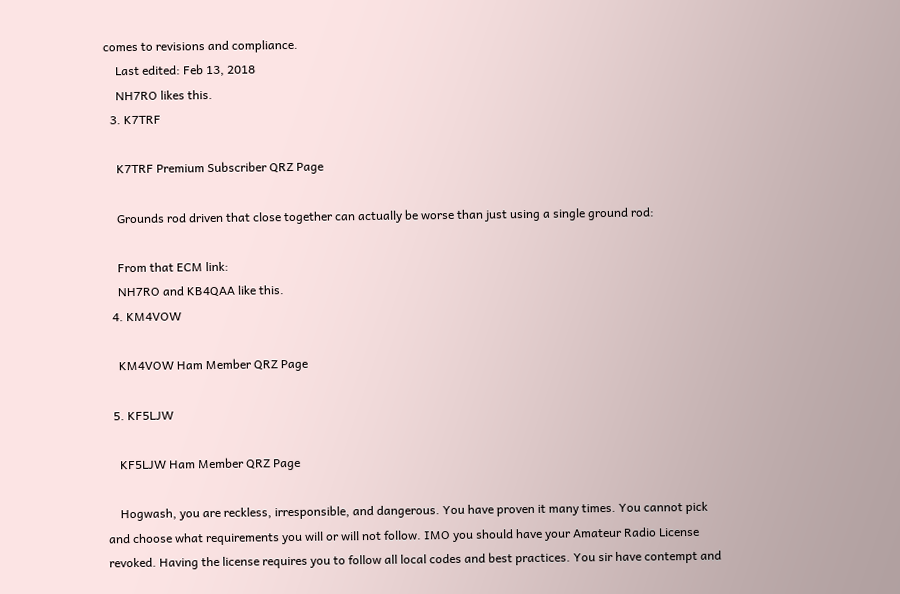comes to revisions and compliance.
    Last edited: Feb 13, 2018
    NH7RO likes this.
  3. K7TRF

    K7TRF Premium Subscriber QRZ Page

    Grounds rod driven that close together can actually be worse than just using a single ground rod:

    From that ECM link:
    NH7RO and KB4QAA like this.
  4. KM4VOW

    KM4VOW Ham Member QRZ Page

  5. KF5LJW

    KF5LJW Ham Member QRZ Page

    Hogwash, you are reckless, irresponsible, and dangerous. You have proven it many times. You cannot pick and choose what requirements you will or will not follow. IMO you should have your Amateur Radio License revoked. Having the license requires you to follow all local codes and best practices. You sir have contempt and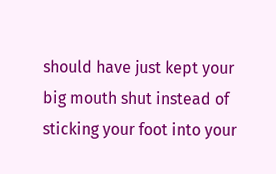should have just kept your big mouth shut instead of sticking your foot into your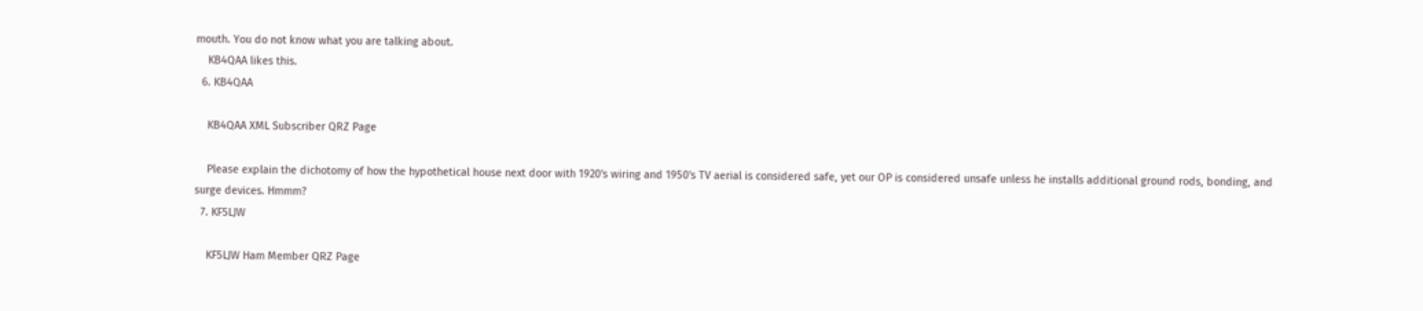mouth. You do not know what you are talking about.
    KB4QAA likes this.
  6. KB4QAA

    KB4QAA XML Subscriber QRZ Page

    Please explain the dichotomy of how the hypothetical house next door with 1920's wiring and 1950's TV aerial is considered safe, yet our OP is considered unsafe unless he installs additional ground rods, bonding, and surge devices. Hmmm?
  7. KF5LJW

    KF5LJW Ham Member QRZ Page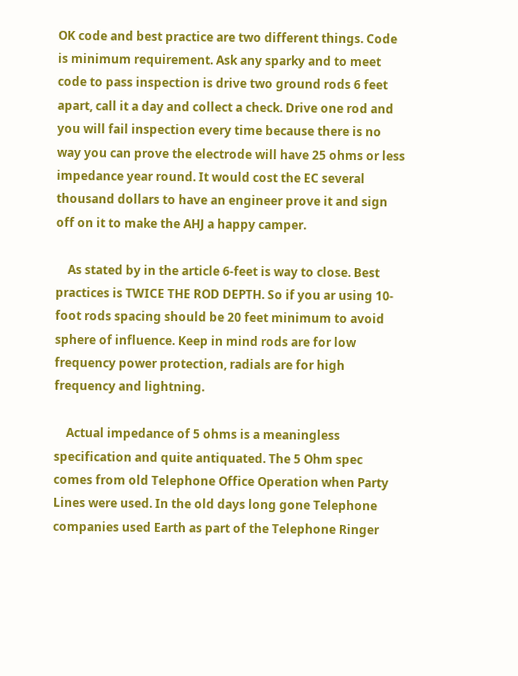OK code and best practice are two different things. Code is minimum requirement. Ask any sparky and to meet code to pass inspection is drive two ground rods 6 feet apart, call it a day and collect a check. Drive one rod and you will fail inspection every time because there is no way you can prove the electrode will have 25 ohms or less impedance year round. It would cost the EC several thousand dollars to have an engineer prove it and sign off on it to make the AHJ a happy camper.

    As stated by in the article 6-feet is way to close. Best practices is TWICE THE ROD DEPTH. So if you ar using 10-foot rods spacing should be 20 feet minimum to avoid sphere of influence. Keep in mind rods are for low frequency power protection, radials are for high frequency and lightning.

    Actual impedance of 5 ohms is a meaningless specification and quite antiquated. The 5 Ohm spec comes from old Telephone Office Operation when Party Lines were used. In the old days long gone Telephone companies used Earth as part of the Telephone Ringer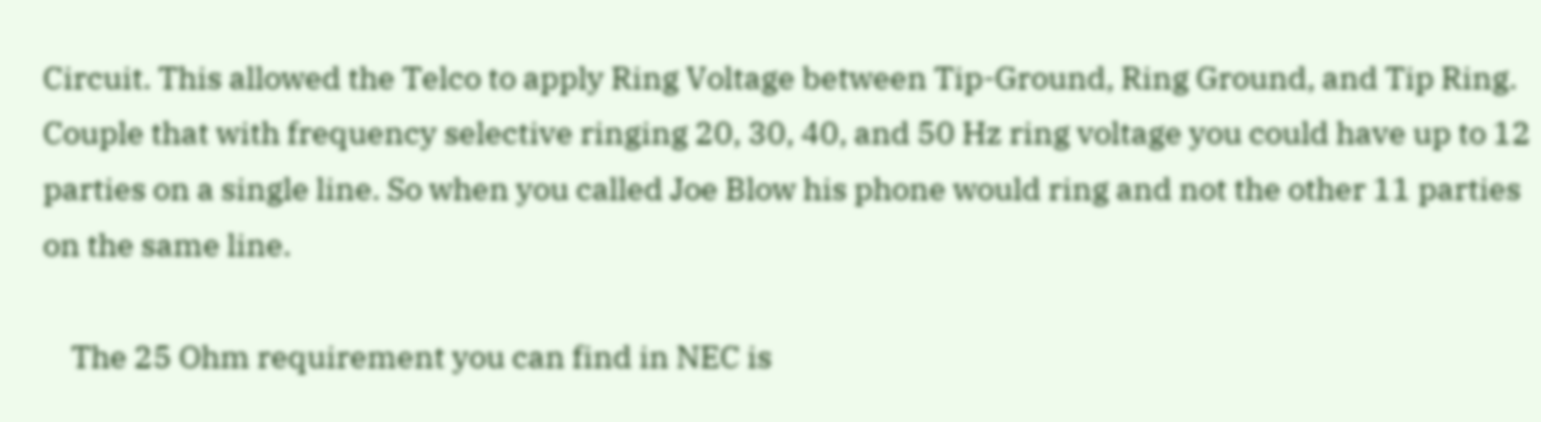Circuit. This allowed the Telco to apply Ring Voltage between Tip-Ground, Ring Ground, and Tip Ring. Couple that with frequency selective ringing 20, 30, 40, and 50 Hz ring voltage you could have up to 12 parties on a single line. So when you called Joe Blow his phone would ring and not the other 11 parties on the same line.

    The 25 Ohm requirement you can find in NEC is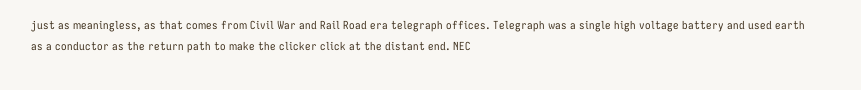just as meaningless, as that comes from Civil War and Rail Road era telegraph offices. Telegraph was a single high voltage battery and used earth as a conductor as the return path to make the clicker click at the distant end. NEC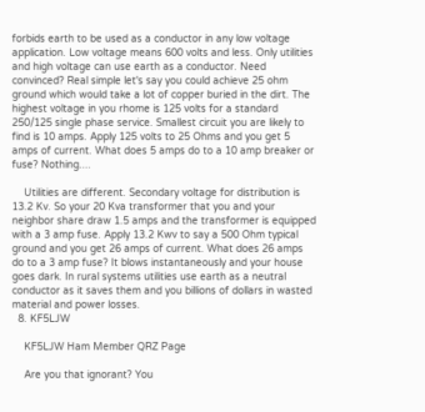forbids earth to be used as a conductor in any low voltage application. Low voltage means 600 volts and less. Only utilities and high voltage can use earth as a conductor. Need convinced? Real simple let's say you could achieve 25 ohm ground which would take a lot of copper buried in the dirt. The highest voltage in you rhome is 125 volts for a standard 250/125 single phase service. Smallest circuit you are likely to find is 10 amps. Apply 125 volts to 25 Ohms and you get 5 amps of current. What does 5 amps do to a 10 amp breaker or fuse? Nothing....

    Utilities are different. Secondary voltage for distribution is 13.2 Kv. So your 20 Kva transformer that you and your neighbor share draw 1.5 amps and the transformer is equipped with a 3 amp fuse. Apply 13.2 Kwv to say a 500 Ohm typical ground and you get 26 amps of current. What does 26 amps do to a 3 amp fuse? It blows instantaneously and your house goes dark. In rural systems utilities use earth as a neutral conductor as it saves them and you billions of dollars in wasted material and power losses.
  8. KF5LJW

    KF5LJW Ham Member QRZ Page

    Are you that ignorant? You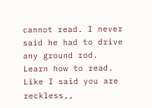cannot read. I never said he had to drive any ground rod. Learn how to read. Like I said you are reckless,,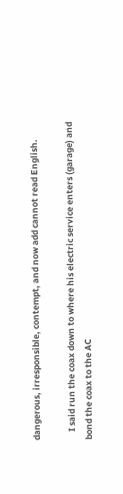dangerous, irresponsible, contempt, and now add cannot read English.

    I said run the coax down to where his electric service enters (garage) and bond the coax to the AC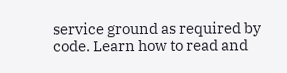service ground as required by code. Learn how to read and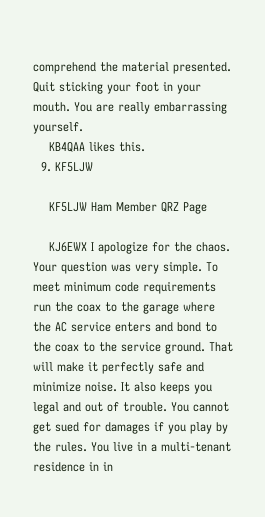comprehend the material presented. Quit sticking your foot in your mouth. You are really embarrassing yourself.
    KB4QAA likes this.
  9. KF5LJW

    KF5LJW Ham Member QRZ Page

    KJ6EWX I apologize for the chaos. Your question was very simple. To meet minimum code requirements run the coax to the garage where the AC service enters and bond to the coax to the service ground. That will make it perfectly safe and minimize noise. It also keeps you legal and out of trouble. You cannot get sued for damages if you play by the rules. You live in a multi-tenant residence in in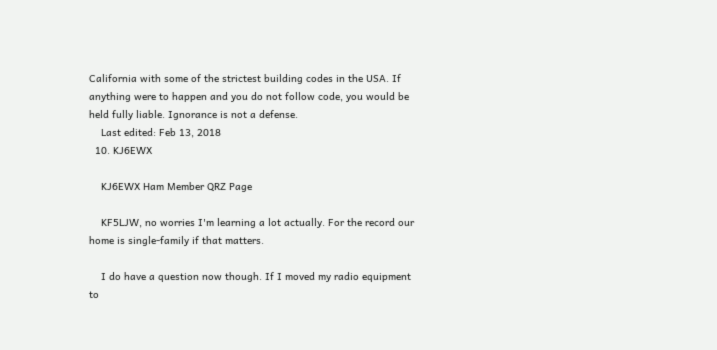California with some of the strictest building codes in the USA. If anything were to happen and you do not follow code, you would be held fully liable. Ignorance is not a defense.
    Last edited: Feb 13, 2018
  10. KJ6EWX

    KJ6EWX Ham Member QRZ Page

    KF5LJW, no worries I'm learning a lot actually. For the record our home is single-family if that matters.

    I do have a question now though. If I moved my radio equipment to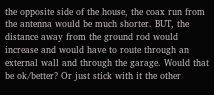the opposite side of the house, the coax run from the antenna would be much shorter. BUT, the distance away from the ground rod would increase and would have to route through an external wall and through the garage. Would that be ok/better? Or just stick with it the other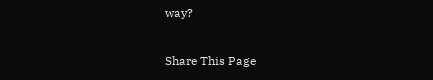way?

Share This Page